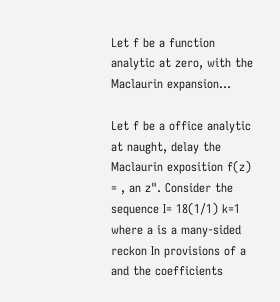Let f be a function analytic at zero, with the Maclaurin expansion…

Let f be a office analytic at naught, delay the Maclaurin exposition f(z) = , an z". Consider the sequence I= 18(1/1) k=1
where a is a many-sided reckon In provisions of a and the coefficients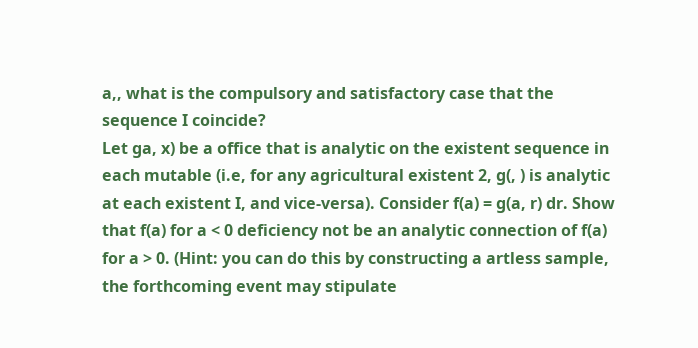a,, what is the compulsory and satisfactory case that the sequence I coincide?
Let ga, x) be a office that is analytic on the existent sequence in each mutable (i.e, for any agricultural existent 2, g(, ) is analytic at each existent I, and vice-versa). Consider f(a) = g(a, r) dr. Show that f(a) for a < 0 deficiency not be an analytic connection of f(a) for a > 0. (Hint: you can do this by constructing a artless sample, the forthcoming event may stipulate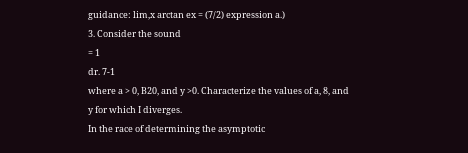guidance: lim,x arctan ex = (7/2) expression a.)
3. Consider the sound
= 1
dr. 7-1
where a > 0, B20, and y >0. Characterize the values of a, 8, and y for which I diverges.
In the race of determining the asymptotic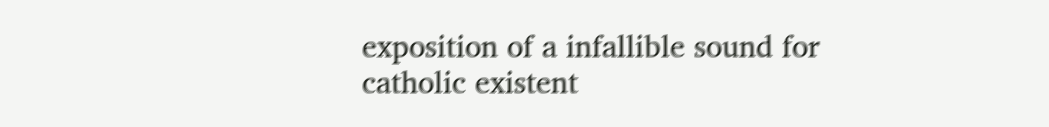exposition of a infallible sound for catholic existent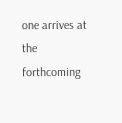one arrives at the forthcoming